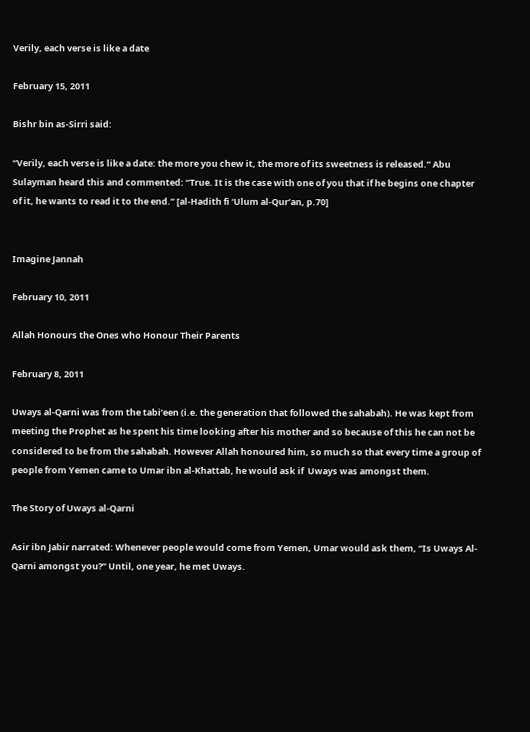Verily, each verse is like a date

February 15, 2011

Bishr bin as-Sirri said:

“Verily, each verse is like a date: the more you chew it, the more of its sweetness is released.” Abu Sulayman heard this and commented: “True. It is the case with one of you that if he begins one chapter of it, he wants to read it to the end.” [al-Hadith fi ‘Ulum al-Qur’an, p.70]


Imagine Jannah

February 10, 2011

Allah Honours the Ones who Honour Their Parents

February 8, 2011

Uways al-Qarni was from the tabi’een (i.e. the generation that followed the sahabah). He was kept from meeting the Prophet as he spent his time looking after his mother and so because of this he can not be considered to be from the sahabah. However Allah honoured him, so much so that every time a group of people from Yemen came to Umar ibn al-Khattab, he would ask if  Uways was amongst them.

The Story of Uways al-Qarni

Asir ibn Jabir narrated: Whenever people would come from Yemen, Umar would ask them, “Is Uways Al-Qarni amongst you?” Until, one year, he met Uways.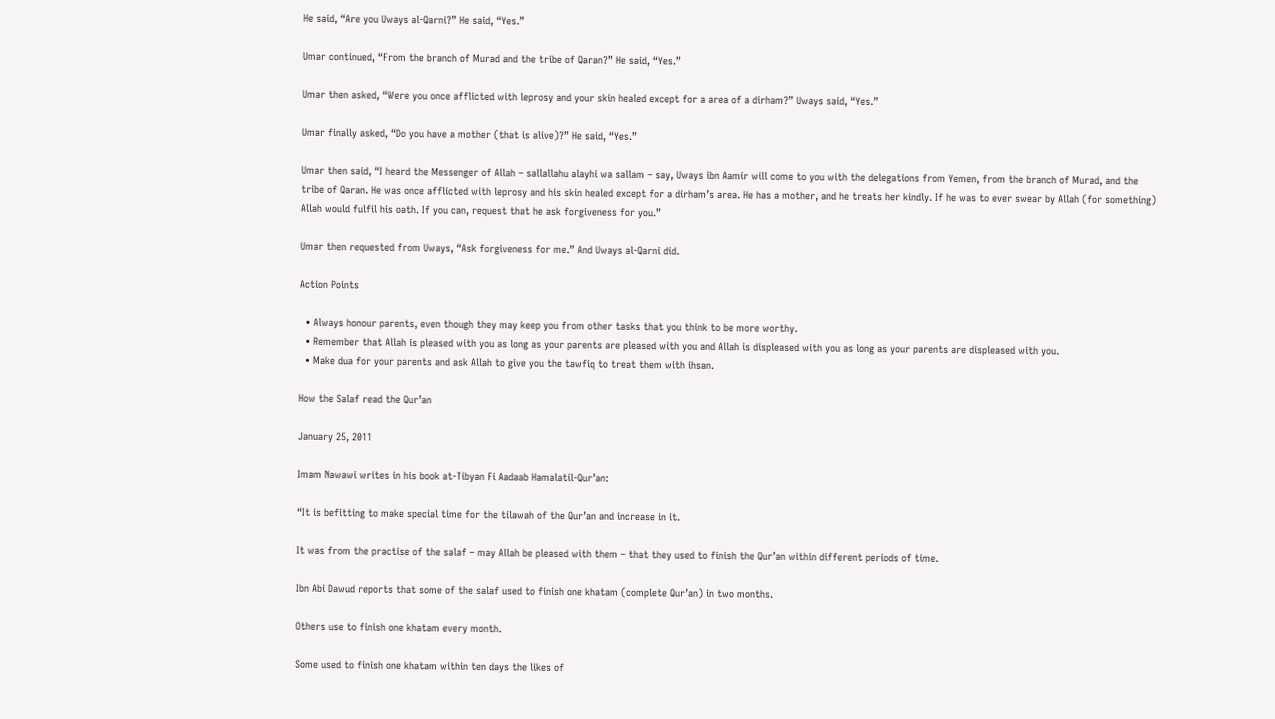He said, “Are you Uways al-Qarni?” He said, “Yes.”

Umar continued, “From the branch of Murad and the tribe of Qaran?” He said, “Yes.”

Umar then asked, “Were you once afflicted with leprosy and your skin healed except for a area of a dirham?” Uways said, “Yes.”

Umar finally asked, “Do you have a mother (that is alive)?” He said, “Yes.”

Umar then said, “I heard the Messenger of Allah – sallallahu alayhi wa sallam – say, Uways ibn Aamir will come to you with the delegations from Yemen, from the branch of Murad, and the tribe of Qaran. He was once afflicted with leprosy and his skin healed except for a dirham’s area. He has a mother, and he treats her kindly. If he was to ever swear by Allah (for something) Allah would fulfil his oath. If you can, request that he ask forgiveness for you.”

Umar then requested from Uways, “Ask forgiveness for me.” And Uways al-Qarni did.

Action Points

  • Always honour parents, even though they may keep you from other tasks that you think to be more worthy.
  • Remember that Allah is pleased with you as long as your parents are pleased with you and Allah is displeased with you as long as your parents are displeased with you.
  • Make dua for your parents and ask Allah to give you the tawfiq to treat them with ihsan.

How the Salaf read the Qur’an

January 25, 2011

Imam Nawawi writes in his book at-Tibyan Fi Aadaab Hamalatil-Qur’an:

“It is befitting to make special time for the tilawah of the Qur’an and increase in it.

It was from the practise of the salaf – may Allah be pleased with them – that they used to finish the Qur’an within different periods of time.

Ibn Abi Dawud reports that some of the salaf used to finish one khatam (complete Qur’an) in two months.

Others use to finish one khatam every month.

Some used to finish one khatam within ten days the likes of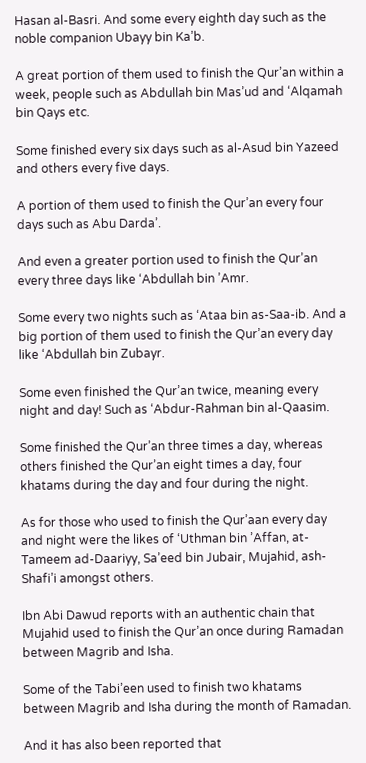Hasan al-Basri. And some every eighth day such as the noble companion Ubayy bin Ka’b.

A great portion of them used to finish the Qur’an within a week, people such as Abdullah bin Mas’ud and ‘Alqamah bin Qays etc.

Some finished every six days such as al-Asud bin Yazeed and others every five days.

A portion of them used to finish the Qur’an every four days such as Abu Darda’.

And even a greater portion used to finish the Qur’an every three days like ‘Abdullah bin ’Amr.

Some every two nights such as ‘Ataa bin as-Saa-ib. And a big portion of them used to finish the Qur’an every day like ‘Abdullah bin Zubayr.

Some even finished the Qur’an twice, meaning every night and day! Such as ‘Abdur-Rahman bin al-Qaasim.

Some finished the Qur’an three times a day, whereas others finished the Qur’an eight times a day, four khatams during the day and four during the night.

As for those who used to finish the Qur’aan every day and night were the likes of ‘Uthman bin ’Affan, at-Tameem ad-Daariyy, Sa’eed bin Jubair, Mujahid, ash-Shafi’i amongst others.

Ibn Abi Dawud reports with an authentic chain that Mujahid used to finish the Qur’an once during Ramadan between Magrib and Isha.

Some of the Tabi’een used to finish two khatams between Magrib and Isha during the month of Ramadan.

And it has also been reported that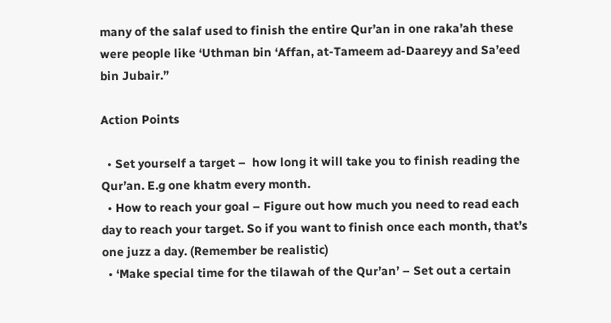many of the salaf used to finish the entire Qur’an in one raka’ah these were people like ‘Uthman bin ‘Affan, at-Tameem ad-Daareyy and Sa’eed bin Jubair.”

Action Points

  • Set yourself a target –  how long it will take you to finish reading the Qur’an. E.g one khatm every month.
  • How to reach your goal – Figure out how much you need to read each day to reach your target. So if you want to finish once each month, that’s one juzz a day. (Remember be realistic)
  • ‘Make special time for the tilawah of the Qur’an’ – Set out a certain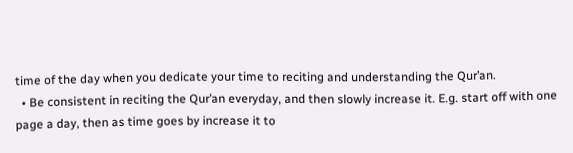time of the day when you dedicate your time to reciting and understanding the Qur’an.
  • Be consistent in reciting the Qur’an everyday, and then slowly increase it. E.g. start off with one page a day, then as time goes by increase it to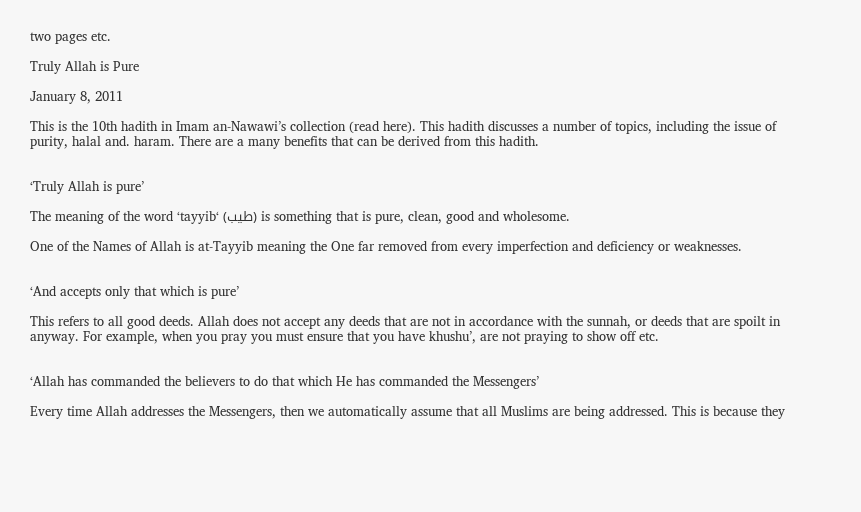two pages etc.

Truly Allah is Pure

January 8, 2011

This is the 10th hadith in Imam an-Nawawi’s collection (read here). This hadith discusses a number of topics, including the issue of purity, halal and. haram. There are a many benefits that can be derived from this hadith.


‘Truly Allah is pure’

The meaning of the word ‘tayyib‘ (طيب) is something that is pure, clean, good and wholesome.

One of the Names of Allah is at-Tayyib meaning the One far removed from every imperfection and deficiency or weaknesses.


‘And accepts only that which is pure’

This refers to all good deeds. Allah does not accept any deeds that are not in accordance with the sunnah, or deeds that are spoilt in anyway. For example, when you pray you must ensure that you have khushu’, are not praying to show off etc.


‘Allah has commanded the believers to do that which He has commanded the Messengers’

Every time Allah addresses the Messengers, then we automatically assume that all Muslims are being addressed. This is because they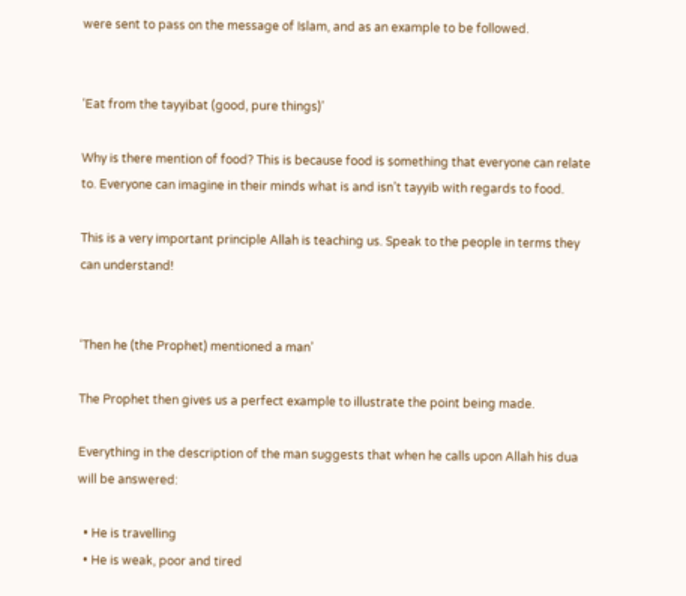were sent to pass on the message of Islam, and as an example to be followed.


‘Eat from the tayyibat (good, pure things)’

Why is there mention of food? This is because food is something that everyone can relate to. Everyone can imagine in their minds what is and isn’t tayyib with regards to food.

This is a very important principle Allah is teaching us. Speak to the people in terms they can understand!


‘Then he (the Prophet) mentioned a man’

The Prophet then gives us a perfect example to illustrate the point being made.

Everything in the description of the man suggests that when he calls upon Allah his dua will be answered:

  • He is travelling
  • He is weak, poor and tired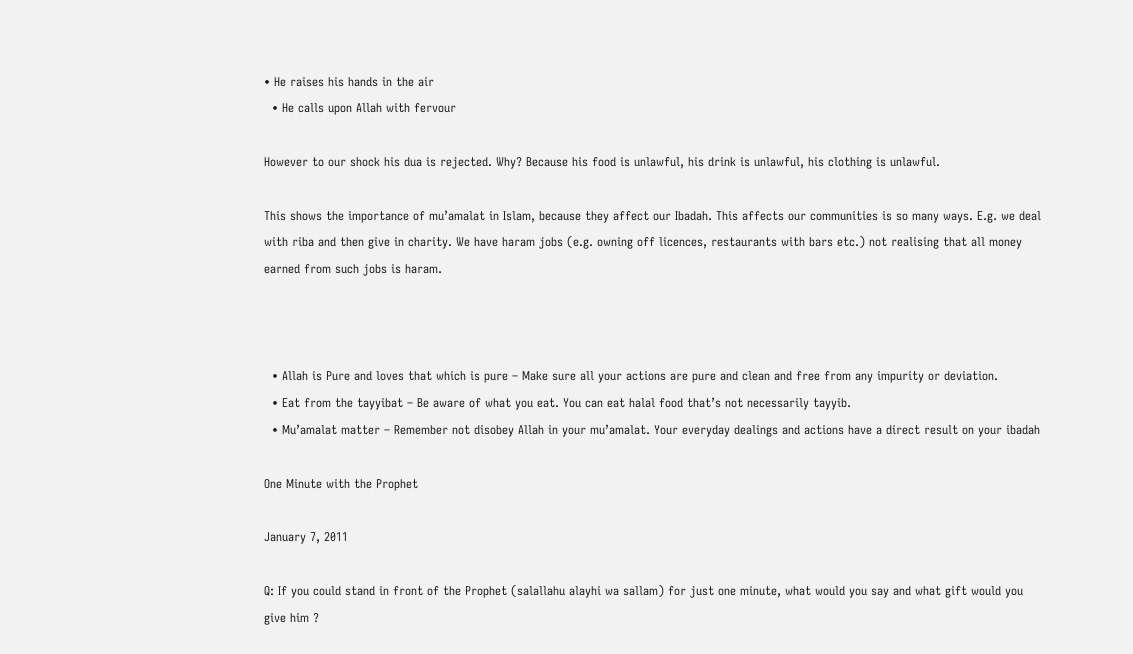• He raises his hands in the air
  • He calls upon Allah with fervour

However to our shock his dua is rejected. Why? Because his food is unlawful, his drink is unlawful, his clothing is unlawful.

This shows the importance of mu’amalat in Islam, because they affect our Ibadah. This affects our communities is so many ways. E.g. we deal with riba and then give in charity. We have haram jobs (e.g. owning off licences, restaurants with bars etc.) not realising that all money earned from such jobs is haram.



  • Allah is Pure and loves that which is pure – Make sure all your actions are pure and clean and free from any impurity or deviation.
  • Eat from the tayyibat – Be aware of what you eat. You can eat halal food that’s not necessarily tayyib.
  • Mu’amalat matter – Remember not disobey Allah in your mu’amalat. Your everyday dealings and actions have a direct result on your ibadah

One Minute with the Prophet

January 7, 2011

Q: If you could stand in front of the Prophet (salallahu alayhi wa sallam) for just one minute, what would you say and what gift would you give him ?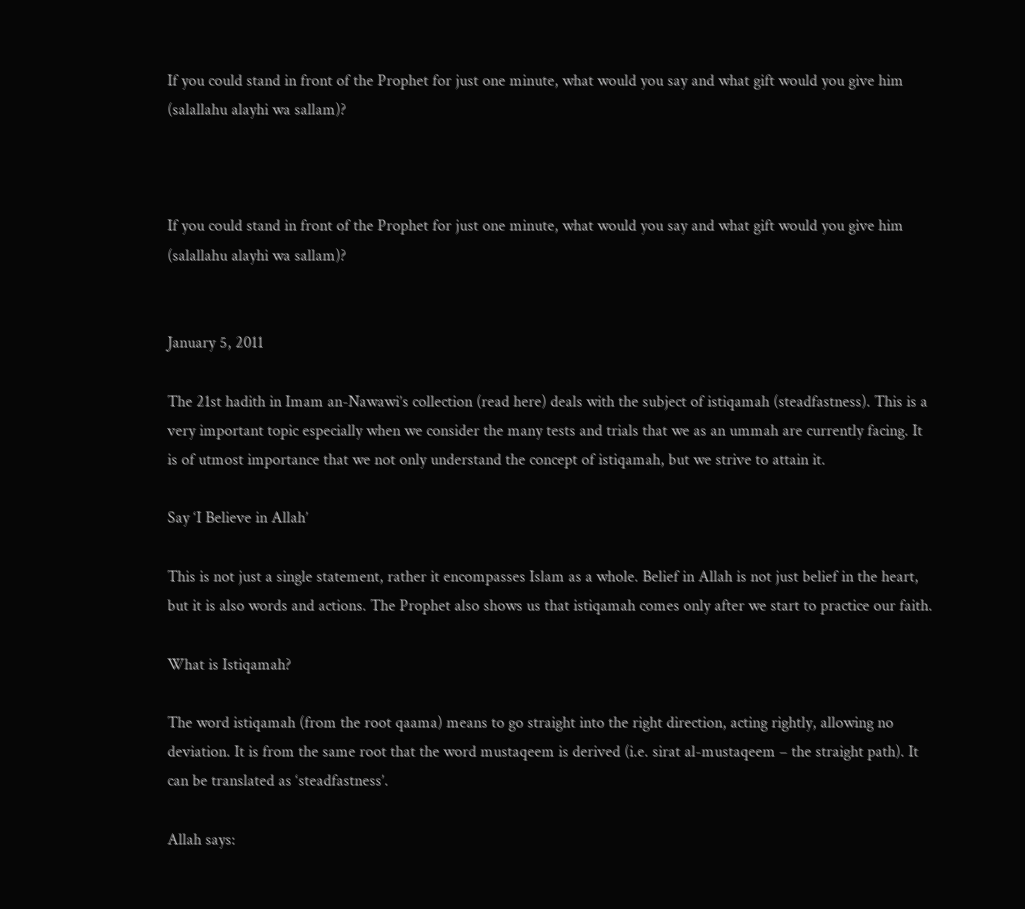If you could stand in front of the Prophet for just one minute, what would you say and what gift would you give him (salallahu alayhi wa sallam)?



If you could stand in front of the Prophet for just one minute, what would you say and what gift would you give him (salallahu alayhi wa sallam)?


January 5, 2011

The 21st hadith in Imam an-Nawawi’s collection (read here) deals with the subject of istiqamah (steadfastness). This is a very important topic especially when we consider the many tests and trials that we as an ummah are currently facing. It is of utmost importance that we not only understand the concept of istiqamah, but we strive to attain it.

Say ‘I Believe in Allah’

This is not just a single statement, rather it encompasses Islam as a whole. Belief in Allah is not just belief in the heart, but it is also words and actions. The Prophet also shows us that istiqamah comes only after we start to practice our faith.

What is Istiqamah?

The word istiqamah (from the root qaama) means to go straight into the right direction, acting rightly, allowing no deviation. It is from the same root that the word mustaqeem is derived (i.e. sirat al-mustaqeem – the straight path). It can be translated as ‘steadfastness’.

Allah says: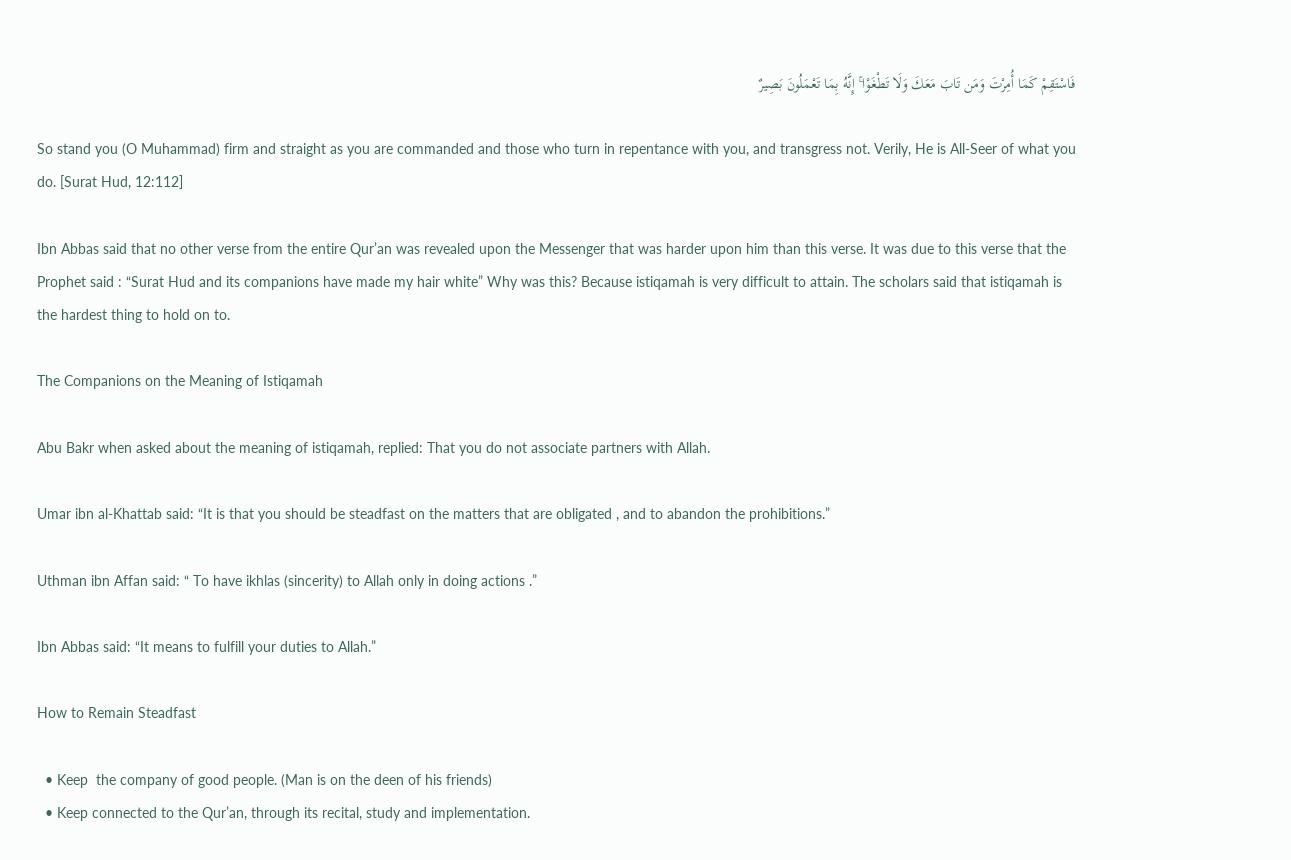فَاسْتَقِمْ كَمَا أُمِرْتَ وَمَن تَابَ مَعَكَ وَلَا تَطْغَوْا ۚ إِنَّهُ بِمَا تَعْمَلُونَ بَصِيرٌ

So stand you (O Muhammad) firm and straight as you are commanded and those who turn in repentance with you, and transgress not. Verily, He is All-Seer of what you do. [Surat Hud, 12:112]

Ibn Abbas said that no other verse from the entire Qur’an was revealed upon the Messenger that was harder upon him than this verse. It was due to this verse that the Prophet said : “Surat Hud and its companions have made my hair white” Why was this? Because istiqamah is very difficult to attain. The scholars said that istiqamah is the hardest thing to hold on to.

The Companions on the Meaning of Istiqamah

Abu Bakr when asked about the meaning of istiqamah, replied: That you do not associate partners with Allah.

Umar ibn al-Khattab said: “It is that you should be steadfast on the matters that are obligated , and to abandon the prohibitions.”

Uthman ibn Affan said: “ To have ikhlas (sincerity) to Allah only in doing actions .”

Ibn Abbas said: “It means to fulfill your duties to Allah.”

How to Remain Steadfast

  • Keep  the company of good people. (Man is on the deen of his friends)
  • Keep connected to the Qur’an, through its recital, study and implementation.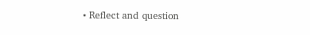• Reflect and question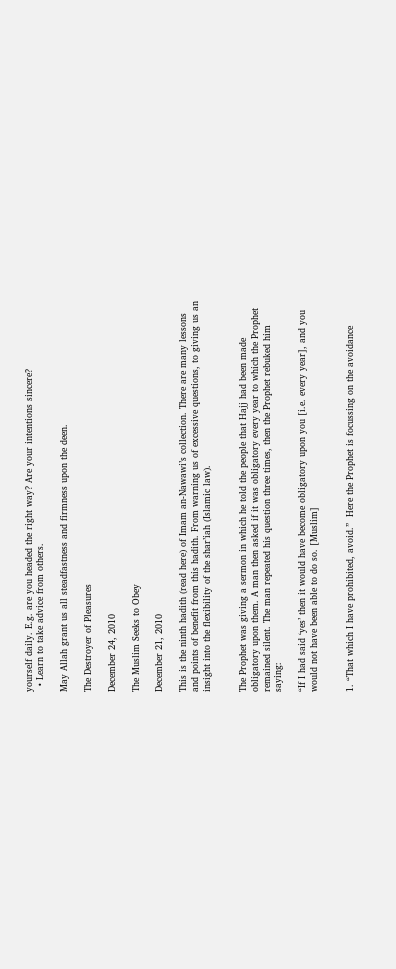yourself daily. E.g. are you headed the right way? Are your intentions sincere?
  • Learn to take advice from others.

May Allah grant us all steadfastness and firmness upon the deen.

The Destroyer of Pleasures

December 24, 2010

The Muslim Seeks to Obey

December 21, 2010

This is the ninth hadith (read here) of Imam an-Nawawi’s collection. There are many lessons and points of benefit from this hadith. From warning us of excessive questions, to giving us an insight into the flexibility of the shar’iah (Islamic law).


The Prophet was giving a sermon in which he told the people that Hajj had been made obligatory upon them. A man then asked if it was obligatory every year to which the Prophet remained silent. The man repeated his question three times, then the Prophet rebuked him saying:

“If I had said ‘yes’ then it would have become obligatory upon you [i.e. every year], and you would not have been able to do so. [Muslim]


1. “That which I have prohibited, avoid.”  Here the Prophet is focussing on the avoidance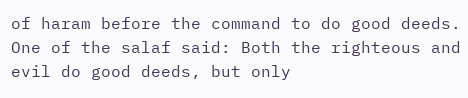of haram before the command to do good deeds. One of the salaf said: Both the righteous and evil do good deeds, but only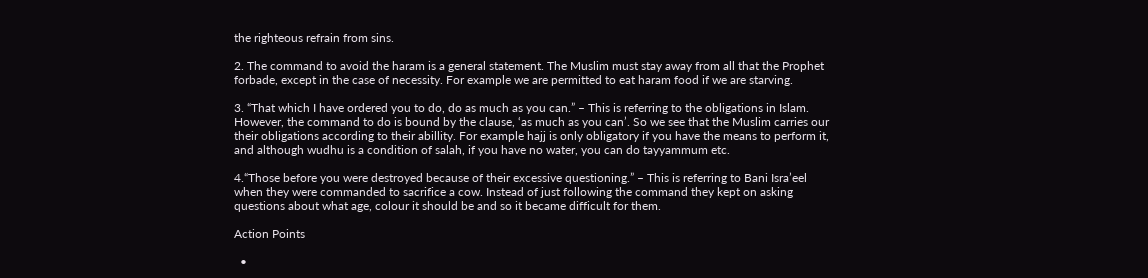the righteous refrain from sins.

2. The command to avoid the haram is a general statement. The Muslim must stay away from all that the Prophet forbade, except in the case of necessity. For example we are permitted to eat haram food if we are starving.

3. “That which I have ordered you to do, do as much as you can.” – This is referring to the obligations in Islam. However, the command to do is bound by the clause, ‘as much as you can’. So we see that the Muslim carries our their obligations according to their abillity. For example hajj is only obligatory if you have the means to perform it, and although wudhu is a condition of salah, if you have no water, you can do tayyammum etc.

4.“Those before you were destroyed because of their excessive questioning.” – This is referring to Bani Isra’eel when they were commanded to sacrifice a cow. Instead of just following the command they kept on asking questions about what age, colour it should be and so it became difficult for them.

Action Points

  •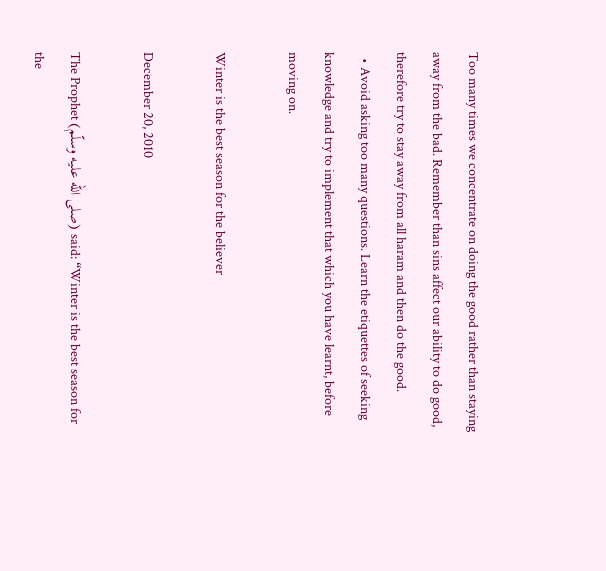Too many times we concentrate on doing the good rather than staying away from the bad. Remember than sins affect our ability to do good, therefore try to stay away from all haram and then do the good.
  • Avoid asking too many questions. Learn the etiquettes of seeking knowledge and try to implement that which you have learnt, before moving on.

Winter is the best season for the believer

December 20, 2010

The Prophet (صلى الله عليه وسلّم) said: “Winter is the best season for the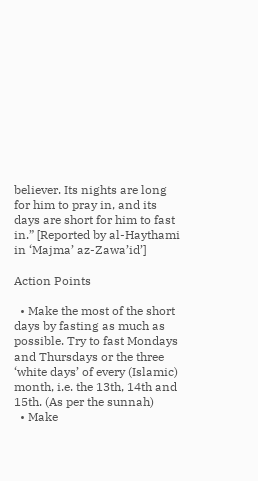believer. Its nights are long for him to pray in, and its days are short for him to fast in.” [Reported by al-Haythami in ‘Majma’ az-Zawa’id’]

Action Points

  • Make the most of the short days by fasting as much as possible. Try to fast Mondays and Thursdays or the three ‘white days’ of every (Islamic) month, i.e. the 13th, 14th and 15th. (As per the sunnah)
  • Make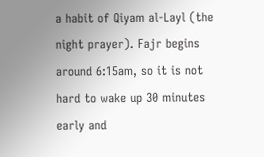a habit of Qiyam al-Layl (the night prayer). Fajr begins around 6:15am, so it is not hard to wake up 30 minutes early and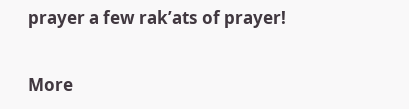prayer a few rak’ats of prayer!

More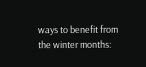ways to benefit from the winter months: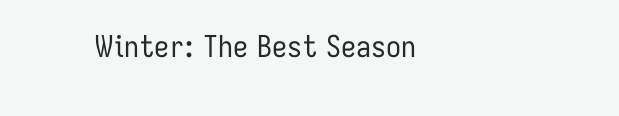Winter: The Best Season